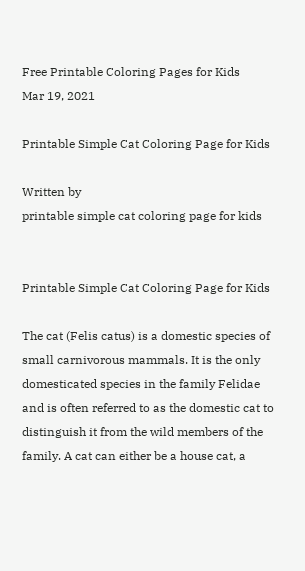Free Printable Coloring Pages for Kids
Mar 19, 2021

Printable Simple Cat Coloring Page for Kids

Written by
printable simple cat coloring page for kids


Printable Simple Cat Coloring Page for Kids

The cat (Felis catus) is a domestic species of small carnivorous mammals. It is the only domesticated species in the family Felidae and is often referred to as the domestic cat to distinguish it from the wild members of the family. A cat can either be a house cat, a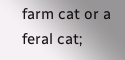farm cat or a feral cat;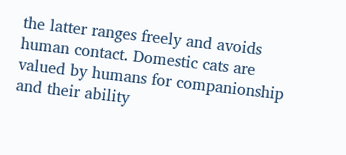the latter ranges freely and avoids human contact. Domestic cats are valued by humans for companionship and their ability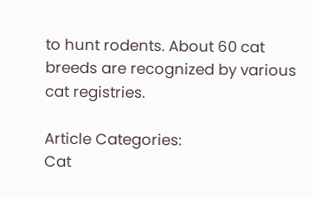to hunt rodents. About 60 cat breeds are recognized by various cat registries.

Article Categories:
Cat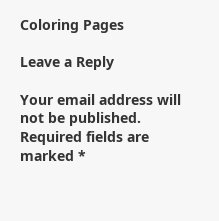Coloring Pages

Leave a Reply

Your email address will not be published. Required fields are marked *